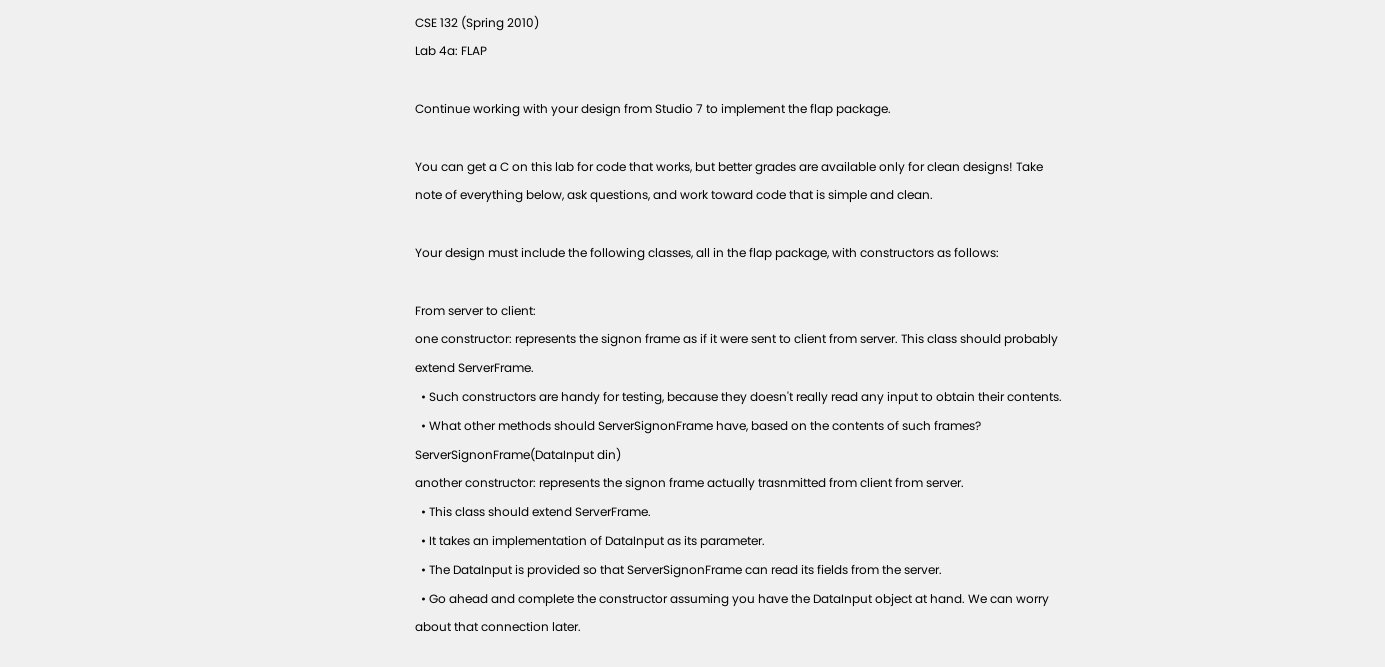CSE 132 (Spring 2010)
Lab 4a: FLAP

Continue working with your design from Studio 7 to implement the flap package.

You can get a C on this lab for code that works, but better grades are available only for clean designs! Take note of everything below, ask questions, and work toward code that is simple and clean.

Your design must include the following classes, all in the flap package, with constructors as follows:

From server to client:
one constructor: represents the signon frame as if it were sent to client from server. This class should probably extend ServerFrame.
  • Such constructors are handy for testing, because they doesn't really read any input to obtain their contents.
  • What other methods should ServerSignonFrame have, based on the contents of such frames?
ServerSignonFrame(DataInput din)
another constructor: represents the signon frame actually trasnmitted from client from server.
  • This class should extend ServerFrame.
  • It takes an implementation of DataInput as its parameter.
  • The DataInput is provided so that ServerSignonFrame can read its fields from the server.
  • Go ahead and complete the constructor assuming you have the DataInput object at hand. We can worry about that connection later.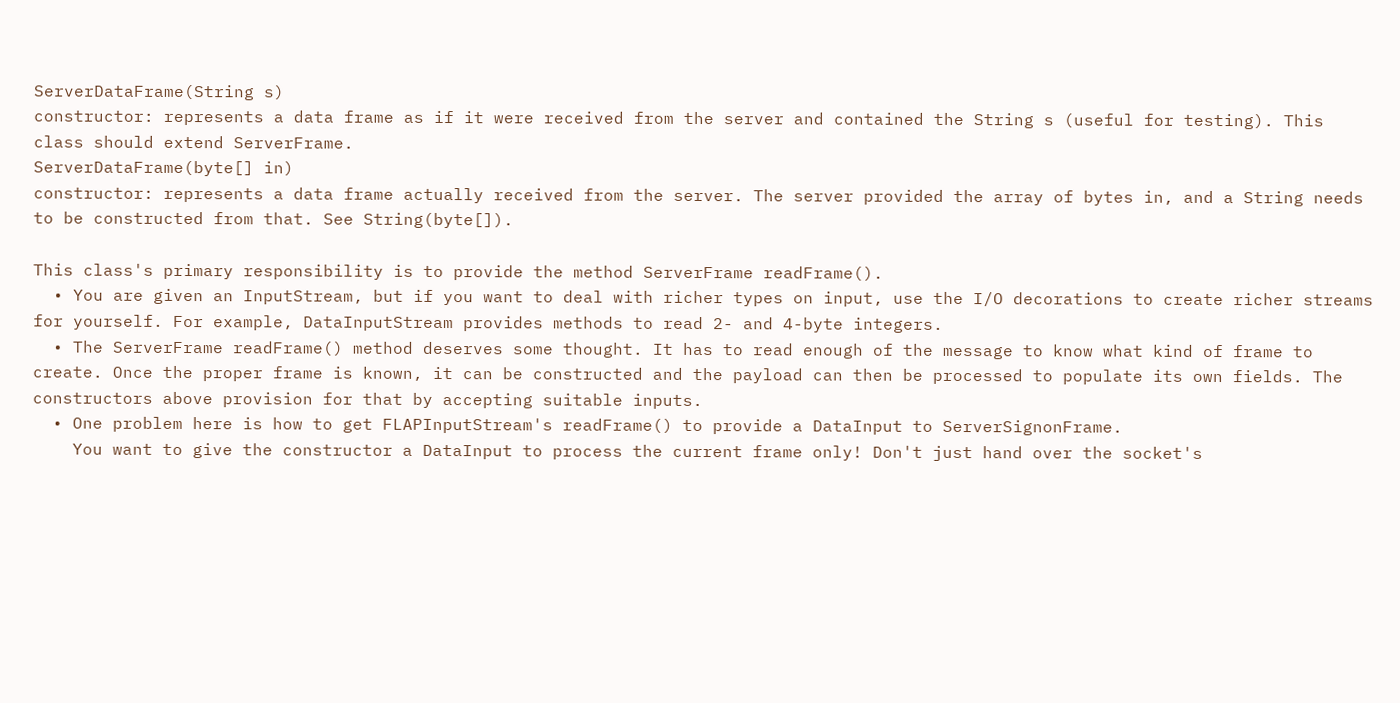ServerDataFrame(String s)
constructor: represents a data frame as if it were received from the server and contained the String s (useful for testing). This class should extend ServerFrame.
ServerDataFrame(byte[] in)
constructor: represents a data frame actually received from the server. The server provided the array of bytes in, and a String needs to be constructed from that. See String(byte[]).

This class's primary responsibility is to provide the method ServerFrame readFrame().
  • You are given an InputStream, but if you want to deal with richer types on input, use the I/O decorations to create richer streams for yourself. For example, DataInputStream provides methods to read 2- and 4-byte integers.
  • The ServerFrame readFrame() method deserves some thought. It has to read enough of the message to know what kind of frame to create. Once the proper frame is known, it can be constructed and the payload can then be processed to populate its own fields. The constructors above provision for that by accepting suitable inputs.
  • One problem here is how to get FLAPInputStream's readFrame() to provide a DataInput to ServerSignonFrame.
    You want to give the constructor a DataInput to process the current frame only! Don't just hand over the socket's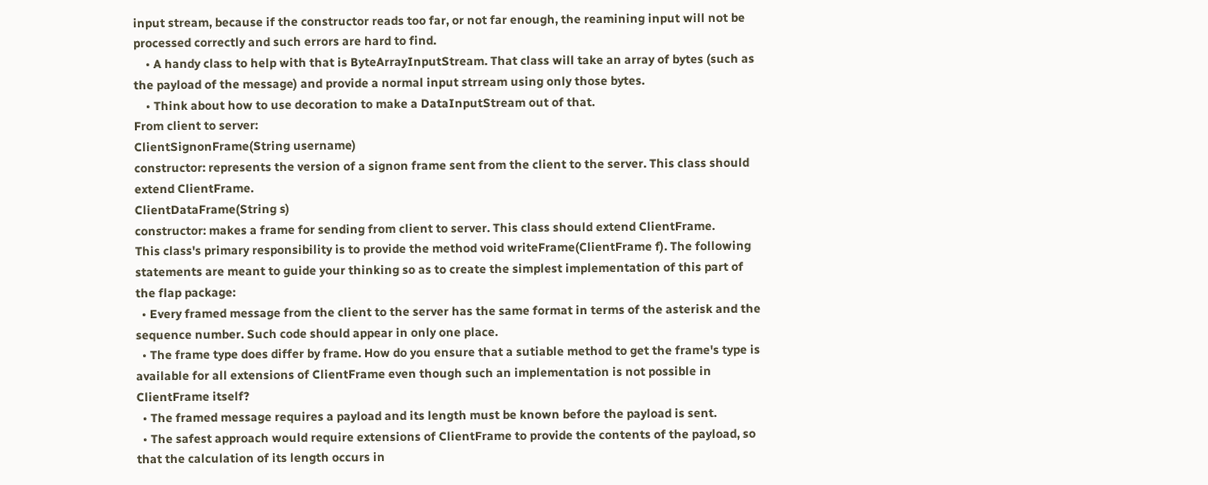input stream, because if the constructor reads too far, or not far enough, the reamining input will not be processed correctly and such errors are hard to find.
    • A handy class to help with that is ByteArrayInputStream. That class will take an array of bytes (such as the payload of the message) and provide a normal input strream using only those bytes.
    • Think about how to use decoration to make a DataInputStream out of that.
From client to server:
ClientSignonFrame(String username)
constructor: represents the version of a signon frame sent from the client to the server. This class should extend ClientFrame.
ClientDataFrame(String s)
constructor: makes a frame for sending from client to server. This class should extend ClientFrame.
This class's primary responsibility is to provide the method void writeFrame(ClientFrame f). The following statements are meant to guide your thinking so as to create the simplest implementation of this part of the flap package:
  • Every framed message from the client to the server has the same format in terms of the asterisk and the sequence number. Such code should appear in only one place.
  • The frame type does differ by frame. How do you ensure that a sutiable method to get the frame's type is available for all extensions of ClientFrame even though such an implementation is not possible in ClientFrame itself?
  • The framed message requires a payload and its length must be known before the payload is sent.
  • The safest approach would require extensions of ClientFrame to provide the contents of the payload, so that the calculation of its length occurs in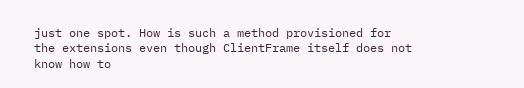just one spot. How is such a method provisioned for the extensions even though ClientFrame itself does not know how to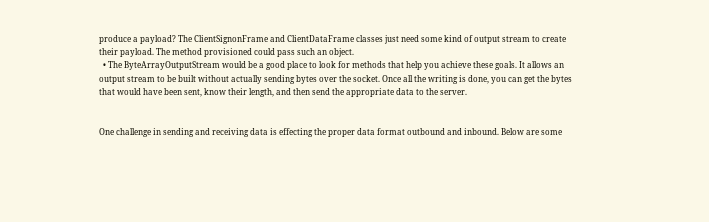produce a payload? The ClientSignonFrame and ClientDataFrame classes just need some kind of output stream to create their payload. The method provisioned could pass such an object.
  • The ByteArrayOutputStream would be a good place to look for methods that help you achieve these goals. It allows an output stream to be built without actually sending bytes over the socket. Once all the writing is done, you can get the bytes that would have been sent, know their length, and then send the appropriate data to the server.


One challenge in sending and receiving data is effecting the proper data format outbound and inbound. Below are some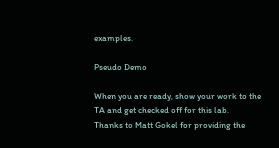examples.

Pseudo Demo

When you are ready, show your work to the TA and get checked off for this lab.
Thanks to Matt Gokel for providing the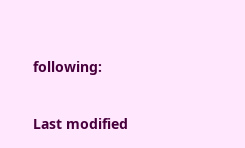following:

Last modified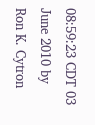08:59:23 CDT 03 June 2010 by Ron K. Cytron